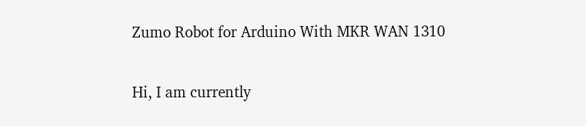Zumo Robot for Arduino With MKR WAN 1310

Hi, I am currently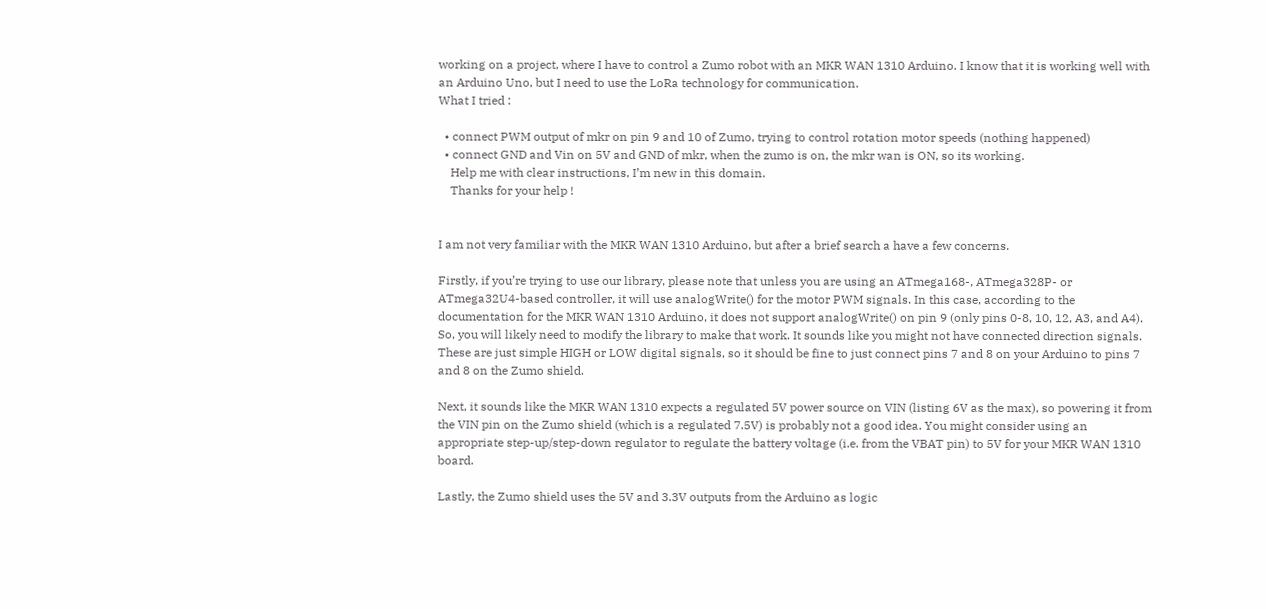working on a project, where I have to control a Zumo robot with an MKR WAN 1310 Arduino. I know that it is working well with an Arduino Uno, but I need to use the LoRa technology for communication.
What I tried :

  • connect PWM output of mkr on pin 9 and 10 of Zumo, trying to control rotation motor speeds (nothing happened)
  • connect GND and Vin on 5V and GND of mkr, when the zumo is on, the mkr wan is ON, so its working.
    Help me with clear instructions, I’m new in this domain.
    Thanks for your help !


I am not very familiar with the MKR WAN 1310 Arduino, but after a brief search a have a few concerns.

Firstly, if you’re trying to use our library, please note that unless you are using an ATmega168-, ATmega328P- or ATmega32U4-based controller, it will use analogWrite() for the motor PWM signals. In this case, according to the documentation for the MKR WAN 1310 Arduino, it does not support analogWrite() on pin 9 (only pins 0-8, 10, 12, A3, and A4). So, you will likely need to modify the library to make that work. It sounds like you might not have connected direction signals. These are just simple HIGH or LOW digital signals, so it should be fine to just connect pins 7 and 8 on your Arduino to pins 7 and 8 on the Zumo shield.

Next, it sounds like the MKR WAN 1310 expects a regulated 5V power source on VIN (listing 6V as the max), so powering it from the VIN pin on the Zumo shield (which is a regulated 7.5V) is probably not a good idea. You might consider using an appropriate step-up/step-down regulator to regulate the battery voltage (i.e. from the VBAT pin) to 5V for your MKR WAN 1310 board.

Lastly, the Zumo shield uses the 5V and 3.3V outputs from the Arduino as logic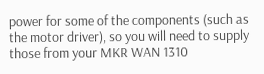power for some of the components (such as the motor driver), so you will need to supply those from your MKR WAN 1310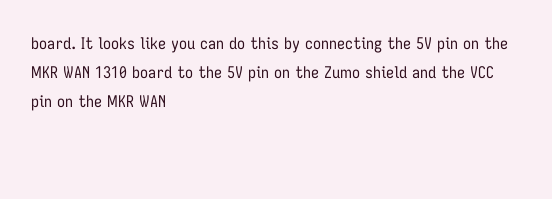board. It looks like you can do this by connecting the 5V pin on the MKR WAN 1310 board to the 5V pin on the Zumo shield and the VCC pin on the MKR WAN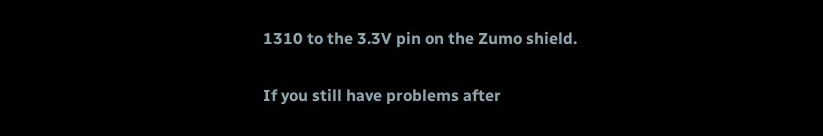1310 to the 3.3V pin on the Zumo shield.

If you still have problems after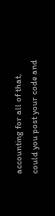accounting for all of that, could you post your code and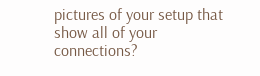pictures of your setup that show all of your connections?